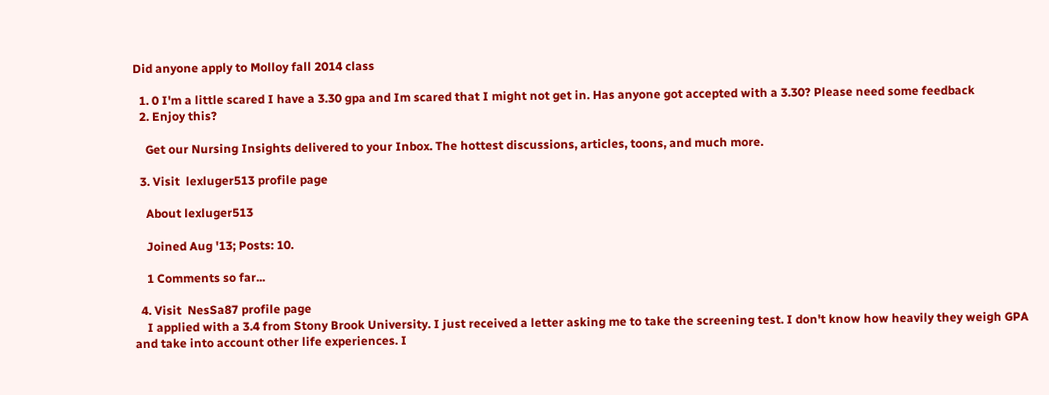Did anyone apply to Molloy fall 2014 class

  1. 0 I'm a little scared I have a 3.30 gpa and Im scared that I might not get in. Has anyone got accepted with a 3.30? Please need some feedback
  2. Enjoy this?

    Get our Nursing Insights delivered to your Inbox. The hottest discussions, articles, toons, and much more.

  3. Visit  lexluger513 profile page

    About lexluger513

    Joined Aug '13; Posts: 10.

    1 Comments so far...

  4. Visit  NesSa87 profile page
    I applied with a 3.4 from Stony Brook University. I just received a letter asking me to take the screening test. I don't know how heavily they weigh GPA and take into account other life experiences. I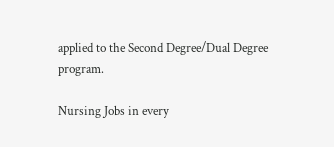applied to the Second Degree/Dual Degree program.

Nursing Jobs in every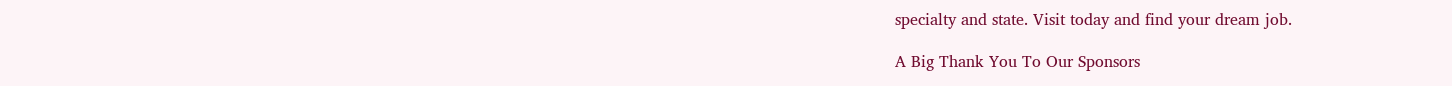specialty and state. Visit today and find your dream job.

A Big Thank You To Our Sponsors